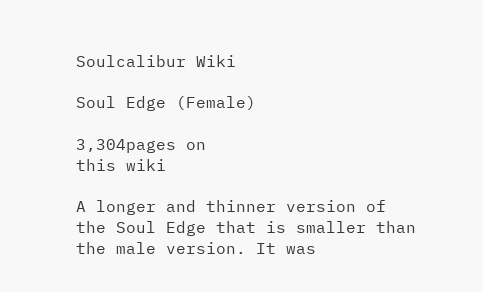Soulcalibur Wiki

Soul Edge (Female)

3,304pages on
this wiki

A longer and thinner version of the Soul Edge that is smaller than the male version. It was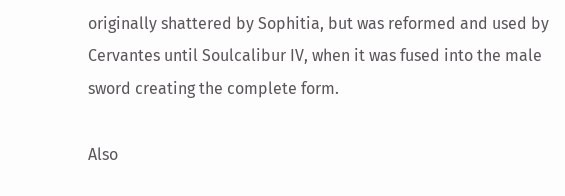originally shattered by Sophitia, but was reformed and used by Cervantes until Soulcalibur IV, when it was fused into the male sword creating the complete form.

Also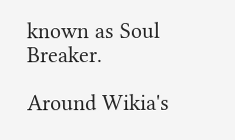known as Soul Breaker.

Around Wikia's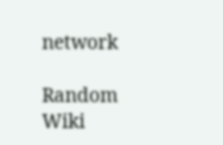network

Random Wiki